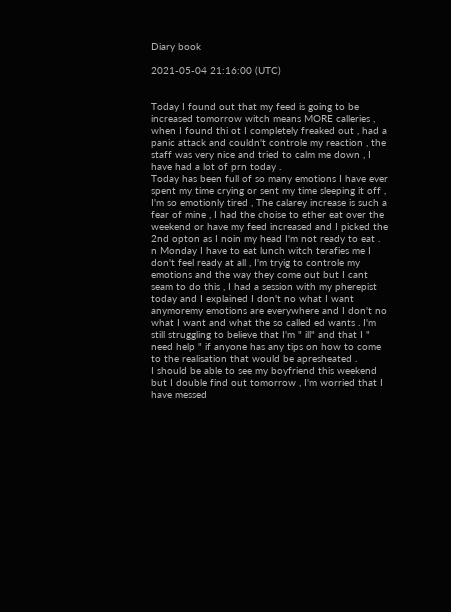Diary book

2021-05-04 21:16:00 (UTC)


Today I found out that my feed is going to be increased tomorrow witch means MORE calleries , when I found thi ot I completely freaked out , had a panic attack and couldn't controle my reaction , the staff was very nice and tried to calm me down , I have had a lot of prn today .
Today has been full of so many emotions I have ever spent my time crying or sent my time sleeping it off , I'm so emotionly tired , The calarey increase is such a fear of mine , I had the choise to ether eat over the weekend or have my feed increased and I picked the 2nd opton as I noin my head I'm not ready to eat .
n Monday I have to eat lunch witch terafies me I don't feel ready at all , I'm tryig to controle my emotions and the way they come out but I cant seam to do this , I had a session with my pherepist today and I explained I don't no what I want anymoremy emotions are everywhere and I don't no what I want and what the so called ed wants . I'm still struggling to believe that I'm " ill" and that I " need help " if anyone has any tips on how to come to the realisation that would be apresheated .
I should be able to see my boyfriend this weekend but I double find out tomorrow , I'm worried that I have messed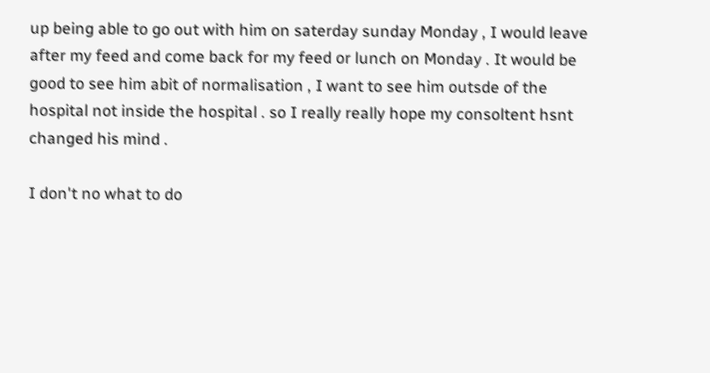up being able to go out with him on saterday sunday Monday , I would leave after my feed and come back for my feed or lunch on Monday . It would be good to see him abit of normalisation , I want to see him outsde of the hospital not inside the hospital . so I really really hope my consoltent hsnt changed his mind .

I don't no what to do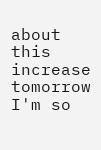about this increase tomorrow I'm so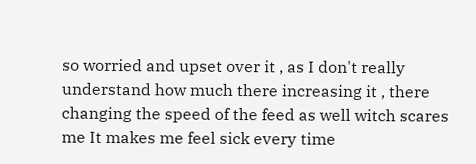so worried and upset over it , as I don't really understand how much there increasing it , there changing the speed of the feed as well witch scares me It makes me feel sick every time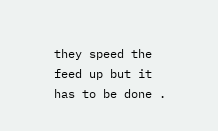they speed the feed up but it has to be done .